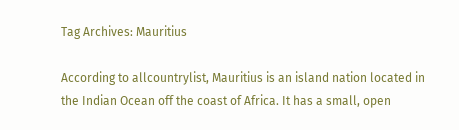Tag Archives: Mauritius

According to allcountrylist, Mauritius is an island nation located in the Indian Ocean off the coast of Africa. It has a small, open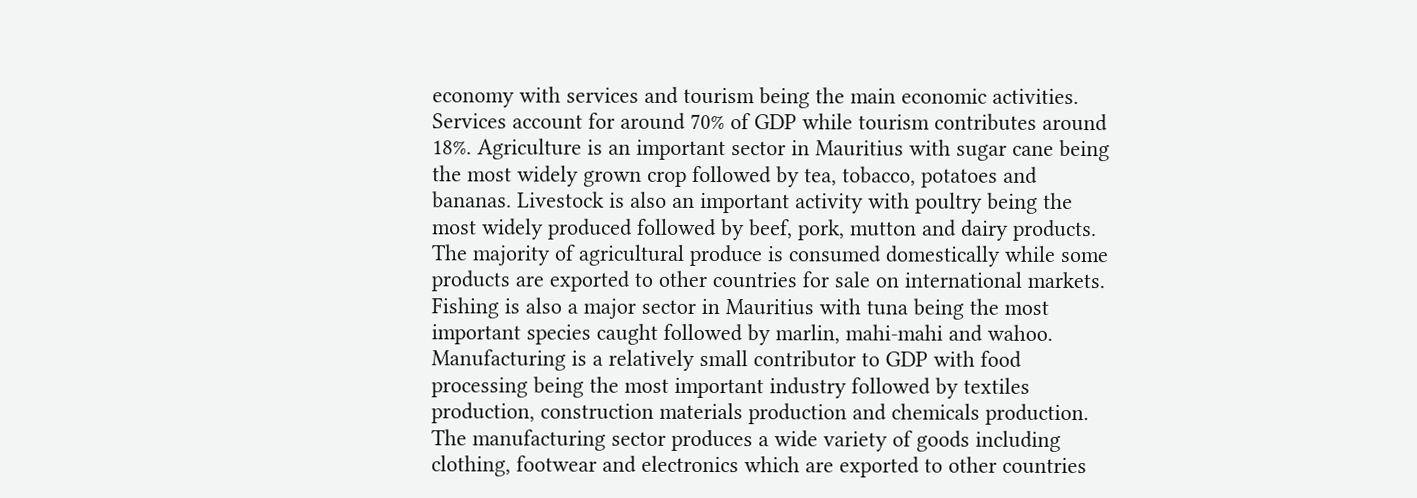economy with services and tourism being the main economic activities. Services account for around 70% of GDP while tourism contributes around 18%. Agriculture is an important sector in Mauritius with sugar cane being the most widely grown crop followed by tea, tobacco, potatoes and bananas. Livestock is also an important activity with poultry being the most widely produced followed by beef, pork, mutton and dairy products. The majority of agricultural produce is consumed domestically while some products are exported to other countries for sale on international markets. Fishing is also a major sector in Mauritius with tuna being the most important species caught followed by marlin, mahi-mahi and wahoo. Manufacturing is a relatively small contributor to GDP with food processing being the most important industry followed by textiles production, construction materials production and chemicals production. The manufacturing sector produces a wide variety of goods including clothing, footwear and electronics which are exported to other countries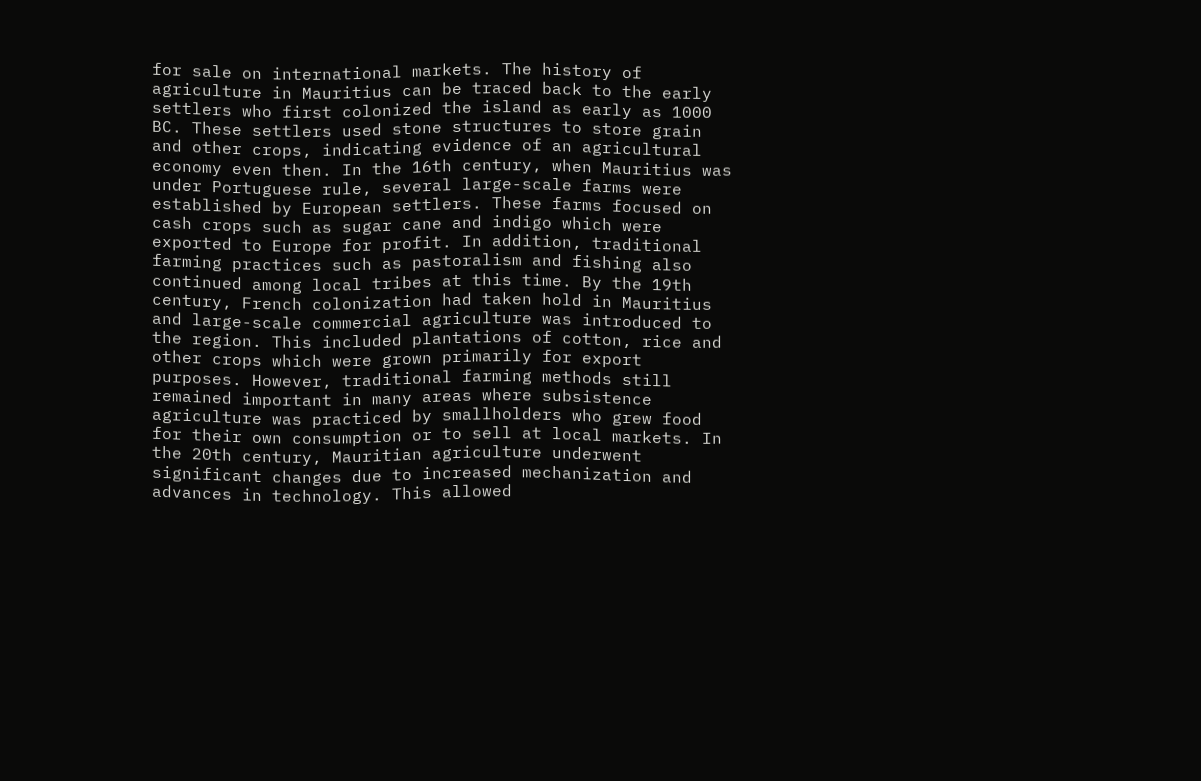for sale on international markets. The history of agriculture in Mauritius can be traced back to the early settlers who first colonized the island as early as 1000 BC. These settlers used stone structures to store grain and other crops, indicating evidence of an agricultural economy even then. In the 16th century, when Mauritius was under Portuguese rule, several large-scale farms were established by European settlers. These farms focused on cash crops such as sugar cane and indigo which were exported to Europe for profit. In addition, traditional farming practices such as pastoralism and fishing also continued among local tribes at this time. By the 19th century, French colonization had taken hold in Mauritius and large-scale commercial agriculture was introduced to the region. This included plantations of cotton, rice and other crops which were grown primarily for export purposes. However, traditional farming methods still remained important in many areas where subsistence agriculture was practiced by smallholders who grew food for their own consumption or to sell at local markets. In the 20th century, Mauritian agriculture underwent significant changes due to increased mechanization and advances in technology. This allowed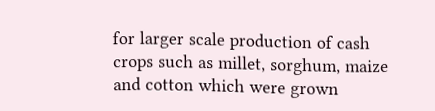for larger scale production of cash crops such as millet, sorghum, maize and cotton which were grown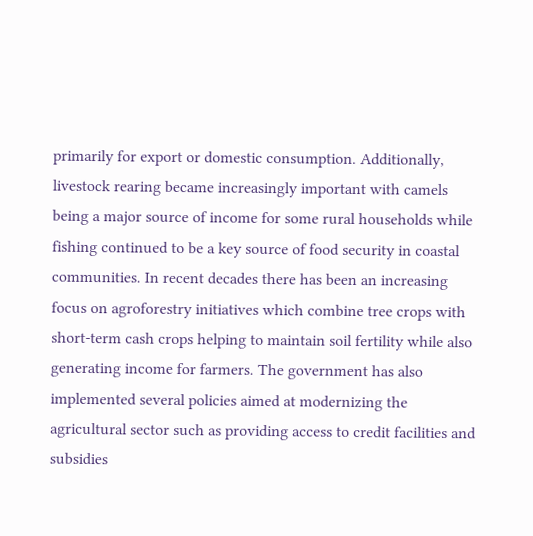primarily for export or domestic consumption. Additionally, livestock rearing became increasingly important with camels being a major source of income for some rural households while fishing continued to be a key source of food security in coastal communities. In recent decades there has been an increasing focus on agroforestry initiatives which combine tree crops with short-term cash crops helping to maintain soil fertility while also generating income for farmers. The government has also implemented several policies aimed at modernizing the agricultural sector such as providing access to credit facilities and subsidies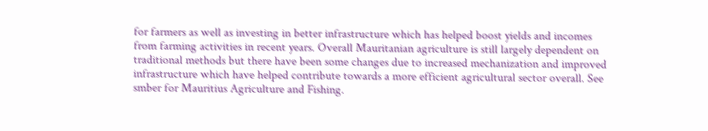for farmers as well as investing in better infrastructure which has helped boost yields and incomes from farming activities in recent years. Overall Mauritanian agriculture is still largely dependent on traditional methods but there have been some changes due to increased mechanization and improved infrastructure which have helped contribute towards a more efficient agricultural sector overall. See smber for Mauritius Agriculture and Fishing.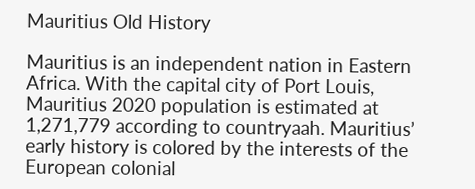Mauritius Old History

Mauritius is an independent nation in Eastern Africa. With the capital city of Port Louis, Mauritius 2020 population is estimated at 1,271,779 according to countryaah. Mauritius’ early history is colored by the interests of the European colonial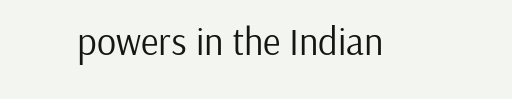powers in the Indian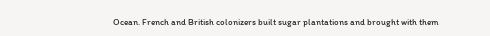Ocean. French and British colonizers built sugar plantations and brought with them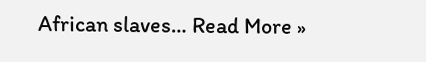African slaves… Read More »